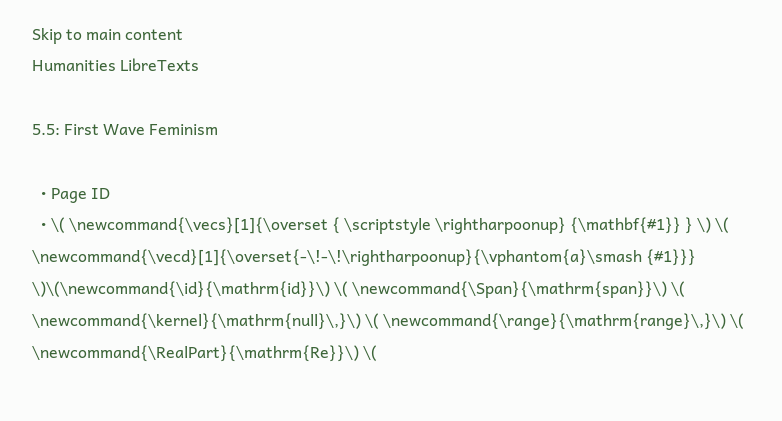Skip to main content
Humanities LibreTexts

5.5: First Wave Feminism

  • Page ID
  • \( \newcommand{\vecs}[1]{\overset { \scriptstyle \rightharpoonup} {\mathbf{#1}} } \) \( \newcommand{\vecd}[1]{\overset{-\!-\!\rightharpoonup}{\vphantom{a}\smash {#1}}} \)\(\newcommand{\id}{\mathrm{id}}\) \( \newcommand{\Span}{\mathrm{span}}\) \( \newcommand{\kernel}{\mathrm{null}\,}\) \( \newcommand{\range}{\mathrm{range}\,}\) \( \newcommand{\RealPart}{\mathrm{Re}}\) \(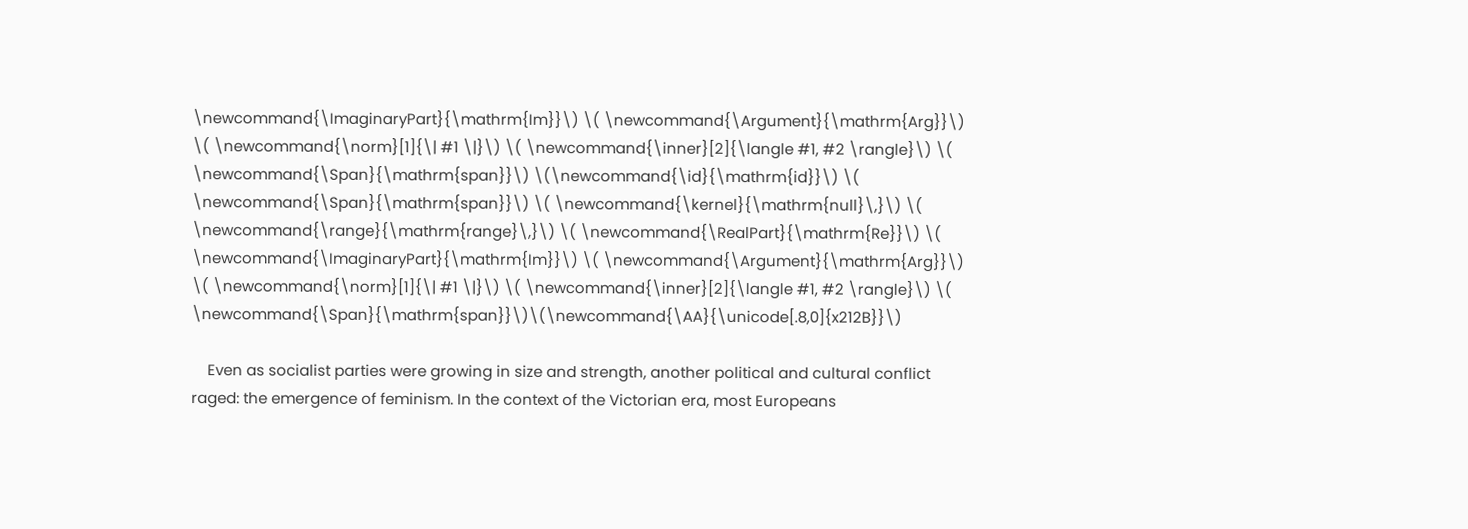\newcommand{\ImaginaryPart}{\mathrm{Im}}\) \( \newcommand{\Argument}{\mathrm{Arg}}\) \( \newcommand{\norm}[1]{\| #1 \|}\) \( \newcommand{\inner}[2]{\langle #1, #2 \rangle}\) \( \newcommand{\Span}{\mathrm{span}}\) \(\newcommand{\id}{\mathrm{id}}\) \( \newcommand{\Span}{\mathrm{span}}\) \( \newcommand{\kernel}{\mathrm{null}\,}\) \( \newcommand{\range}{\mathrm{range}\,}\) \( \newcommand{\RealPart}{\mathrm{Re}}\) \( \newcommand{\ImaginaryPart}{\mathrm{Im}}\) \( \newcommand{\Argument}{\mathrm{Arg}}\) \( \newcommand{\norm}[1]{\| #1 \|}\) \( \newcommand{\inner}[2]{\langle #1, #2 \rangle}\) \( \newcommand{\Span}{\mathrm{span}}\)\(\newcommand{\AA}{\unicode[.8,0]{x212B}}\)

    Even as socialist parties were growing in size and strength, another political and cultural conflict raged: the emergence of feminism. In the context of the Victorian era, most Europeans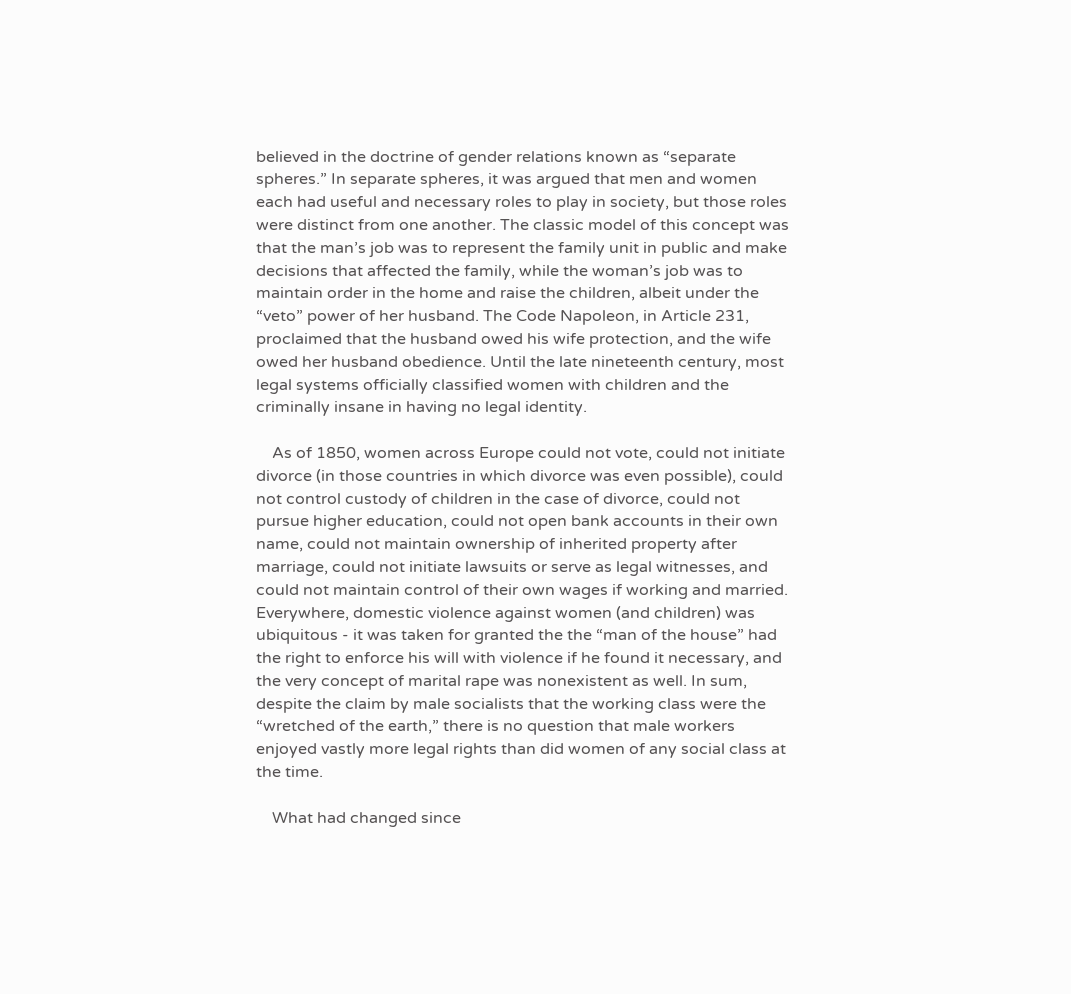believed in the doctrine of gender relations known as “separate spheres.” In separate spheres, it was argued that men and women each had useful and necessary roles to play in society, but those roles were distinct from one another. The classic model of this concept was that the man’s job was to represent the family unit in public and make decisions that affected the family, while the woman’s job was to maintain order in the home and raise the children, albeit under the “veto” power of her husband. The Code Napoleon, in Article 231, proclaimed that the husband owed his wife protection, and the wife owed her husband obedience. Until the late nineteenth century, most legal systems officially classified women with children and the criminally insane in having no legal identity.

    As of 1850, women across Europe could not vote, could not initiate divorce (in those countries in which divorce was even possible), could not control custody of children in the case of divorce, could not pursue higher education, could not open bank accounts in their own name, could not maintain ownership of inherited property after marriage, could not initiate lawsuits or serve as legal witnesses, and could not maintain control of their own wages if working and married. Everywhere, domestic violence against women (and children) was ubiquitous - it was taken for granted the the “man of the house” had the right to enforce his will with violence if he found it necessary, and the very concept of marital rape was nonexistent as well. In sum, despite the claim by male socialists that the working class were the “wretched of the earth,” there is no question that male workers enjoyed vastly more legal rights than did women of any social class at the time.

    What had changed since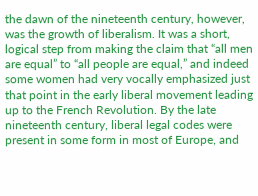the dawn of the nineteenth century, however, was the growth of liberalism. It was a short, logical step from making the claim that “all men are equal” to “all people are equal,” and indeed some women had very vocally emphasized just that point in the early liberal movement leading up to the French Revolution. By the late nineteenth century, liberal legal codes were present in some form in most of Europe, and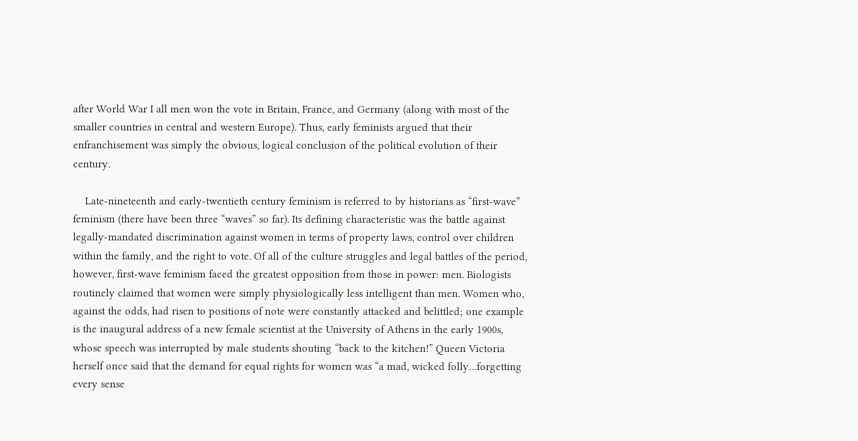after World War I all men won the vote in Britain, France, and Germany (along with most of the smaller countries in central and western Europe). Thus, early feminists argued that their enfranchisement was simply the obvious, logical conclusion of the political evolution of their century.

    Late-nineteenth and early-twentieth century feminism is referred to by historians as “first-wave” feminism (there have been three “waves” so far). Its defining characteristic was the battle against legally-mandated discrimination against women in terms of property laws, control over children within the family, and the right to vote. Of all of the culture struggles and legal battles of the period, however, first-wave feminism faced the greatest opposition from those in power: men. Biologists routinely claimed that women were simply physiologically less intelligent than men. Women who, against the odds, had risen to positions of note were constantly attacked and belittled; one example is the inaugural address of a new female scientist at the University of Athens in the early 1900s, whose speech was interrupted by male students shouting “back to the kitchen!” Queen Victoria herself once said that the demand for equal rights for women was “a mad, wicked folly…forgetting every sense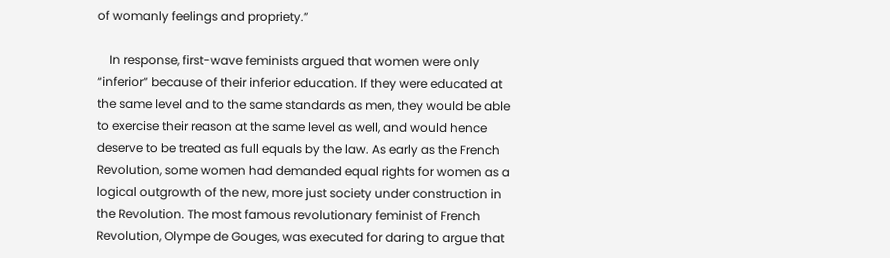of womanly feelings and propriety.”

    In response, first-wave feminists argued that women were only “inferior” because of their inferior education. If they were educated at the same level and to the same standards as men, they would be able to exercise their reason at the same level as well, and would hence deserve to be treated as full equals by the law. As early as the French Revolution, some women had demanded equal rights for women as a logical outgrowth of the new, more just society under construction in the Revolution. The most famous revolutionary feminist of French Revolution, Olympe de Gouges, was executed for daring to argue that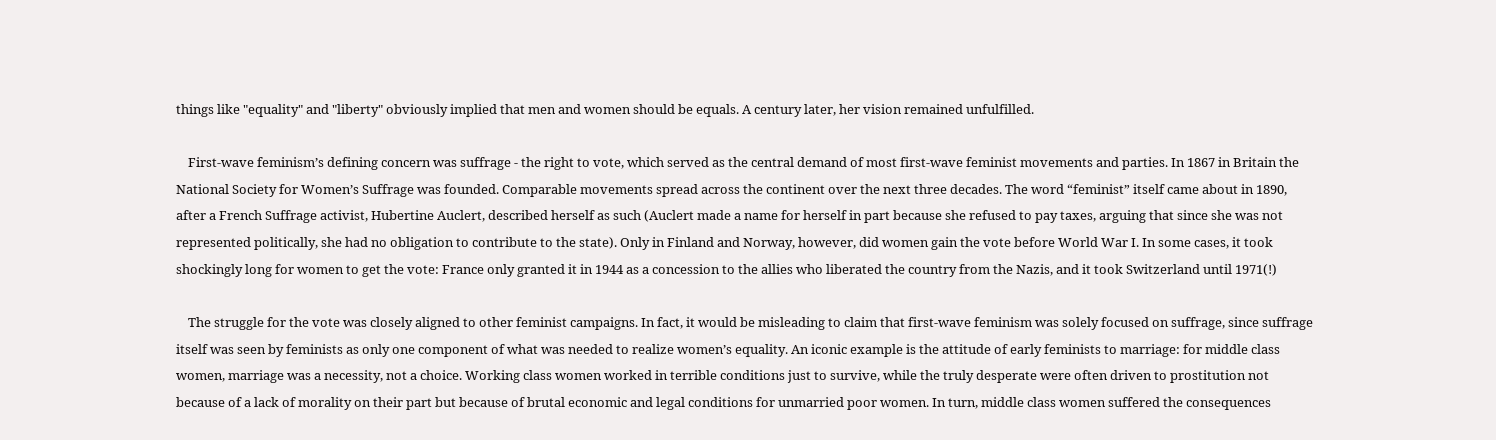things like "equality" and "liberty" obviously implied that men and women should be equals. A century later, her vision remained unfulfilled.

    First-wave feminism’s defining concern was suffrage - the right to vote, which served as the central demand of most first-wave feminist movements and parties. In 1867 in Britain the National Society for Women’s Suffrage was founded. Comparable movements spread across the continent over the next three decades. The word “feminist” itself came about in 1890, after a French Suffrage activist, Hubertine Auclert, described herself as such (Auclert made a name for herself in part because she refused to pay taxes, arguing that since she was not represented politically, she had no obligation to contribute to the state). Only in Finland and Norway, however, did women gain the vote before World War I. In some cases, it took shockingly long for women to get the vote: France only granted it in 1944 as a concession to the allies who liberated the country from the Nazis, and it took Switzerland until 1971(!)

    The struggle for the vote was closely aligned to other feminist campaigns. In fact, it would be misleading to claim that first-wave feminism was solely focused on suffrage, since suffrage itself was seen by feminists as only one component of what was needed to realize women’s equality. An iconic example is the attitude of early feminists to marriage: for middle class women, marriage was a necessity, not a choice. Working class women worked in terrible conditions just to survive, while the truly desperate were often driven to prostitution not because of a lack of morality on their part but because of brutal economic and legal conditions for unmarried poor women. In turn, middle class women suffered the consequences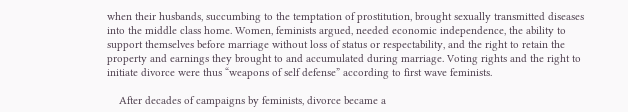when their husbands, succumbing to the temptation of prostitution, brought sexually transmitted diseases into the middle class home. Women, feminists argued, needed economic independence, the ability to support themselves before marriage without loss of status or respectability, and the right to retain the property and earnings they brought to and accumulated during marriage. Voting rights and the right to initiate divorce were thus “weapons of self defense” according to first wave feminists.

    After decades of campaigns by feminists, divorce became a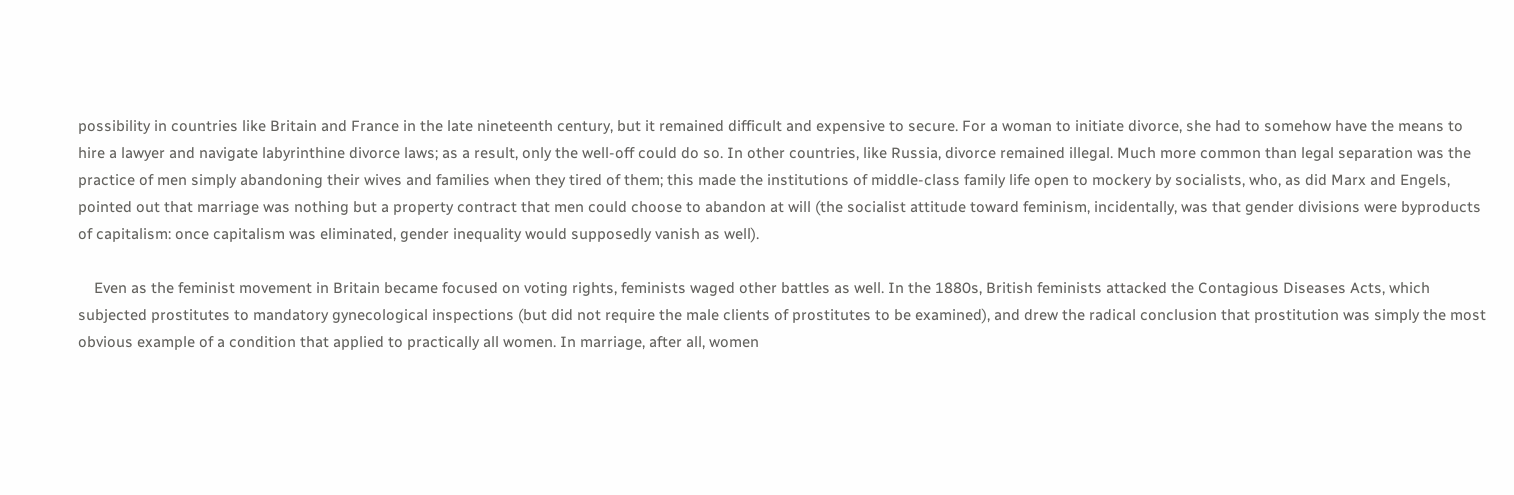possibility in countries like Britain and France in the late nineteenth century, but it remained difficult and expensive to secure. For a woman to initiate divorce, she had to somehow have the means to hire a lawyer and navigate labyrinthine divorce laws; as a result, only the well-off could do so. In other countries, like Russia, divorce remained illegal. Much more common than legal separation was the practice of men simply abandoning their wives and families when they tired of them; this made the institutions of middle-class family life open to mockery by socialists, who, as did Marx and Engels, pointed out that marriage was nothing but a property contract that men could choose to abandon at will (the socialist attitude toward feminism, incidentally, was that gender divisions were byproducts of capitalism: once capitalism was eliminated, gender inequality would supposedly vanish as well).

    Even as the feminist movement in Britain became focused on voting rights, feminists waged other battles as well. In the 1880s, British feminists attacked the Contagious Diseases Acts, which subjected prostitutes to mandatory gynecological inspections (but did not require the male clients of prostitutes to be examined), and drew the radical conclusion that prostitution was simply the most obvious example of a condition that applied to practically all women. In marriage, after all, women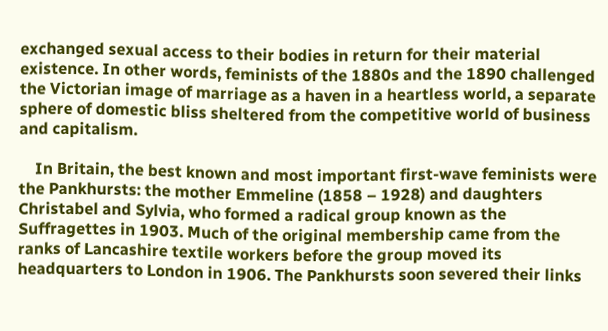exchanged sexual access to their bodies in return for their material existence. In other words, feminists of the 1880s and the 1890 challenged the Victorian image of marriage as a haven in a heartless world, a separate sphere of domestic bliss sheltered from the competitive world of business and capitalism.

    In Britain, the best known and most important first-wave feminists were the Pankhursts: the mother Emmeline (1858 – 1928) and daughters Christabel and Sylvia, who formed a radical group known as the Suffragettes in 1903. Much of the original membership came from the ranks of Lancashire textile workers before the group moved its headquarters to London in 1906. The Pankhursts soon severed their links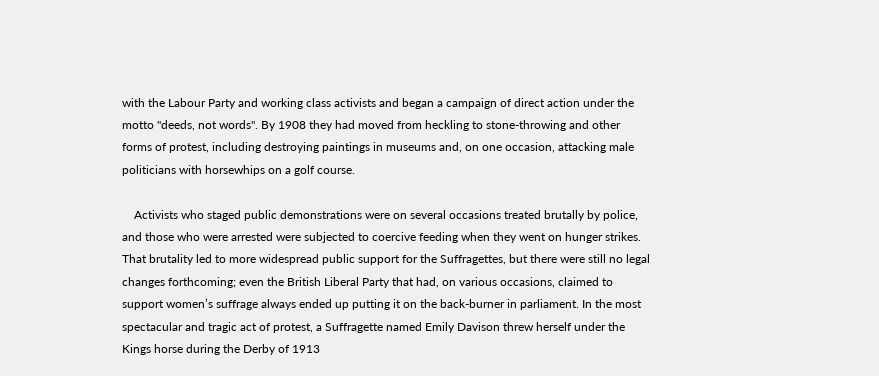with the Labour Party and working class activists and began a campaign of direct action under the motto "deeds, not words". By 1908 they had moved from heckling to stone-throwing and other forms of protest, including destroying paintings in museums and, on one occasion, attacking male politicians with horsewhips on a golf course.

    Activists who staged public demonstrations were on several occasions treated brutally by police, and those who were arrested were subjected to coercive feeding when they went on hunger strikes. That brutality led to more widespread public support for the Suffragettes, but there were still no legal changes forthcoming; even the British Liberal Party that had, on various occasions, claimed to support women’s suffrage always ended up putting it on the back-burner in parliament. In the most spectacular and tragic act of protest, a Suffragette named Emily Davison threw herself under the Kings horse during the Derby of 1913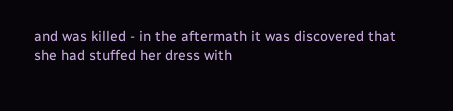and was killed - in the aftermath it was discovered that she had stuffed her dress with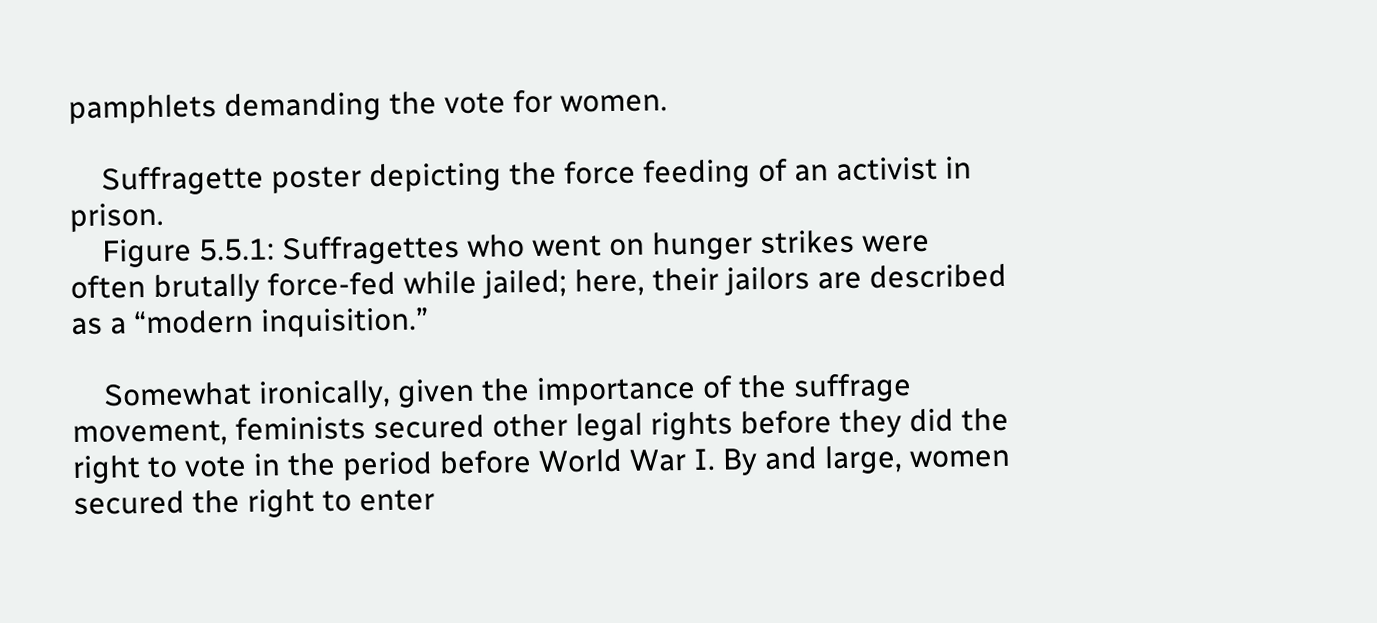pamphlets demanding the vote for women.

    Suffragette poster depicting the force feeding of an activist in prison.
    Figure 5.5.1: Suffragettes who went on hunger strikes were often brutally force-fed while jailed; here, their jailors are described as a “modern inquisition.”

    Somewhat ironically, given the importance of the suffrage movement, feminists secured other legal rights before they did the right to vote in the period before World War I. By and large, women secured the right to enter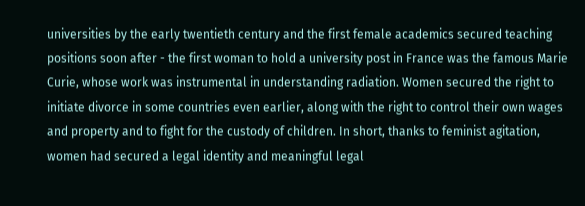universities by the early twentieth century and the first female academics secured teaching positions soon after - the first woman to hold a university post in France was the famous Marie Curie, whose work was instrumental in understanding radiation. Women secured the right to initiate divorce in some countries even earlier, along with the right to control their own wages and property and to fight for the custody of children. In short, thanks to feminist agitation, women had secured a legal identity and meaningful legal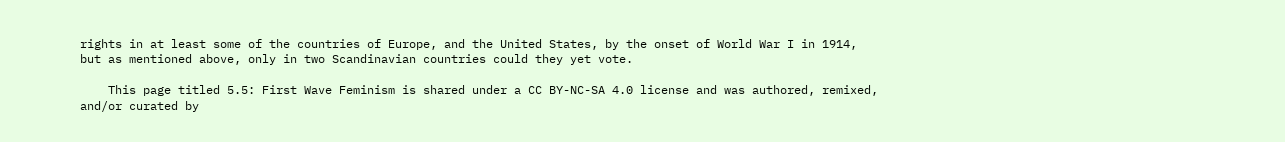rights in at least some of the countries of Europe, and the United States, by the onset of World War I in 1914, but as mentioned above, only in two Scandinavian countries could they yet vote.

    This page titled 5.5: First Wave Feminism is shared under a CC BY-NC-SA 4.0 license and was authored, remixed, and/or curated by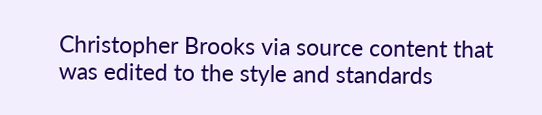Christopher Brooks via source content that was edited to the style and standards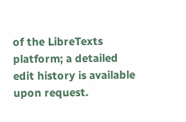of the LibreTexts platform; a detailed edit history is available upon request.